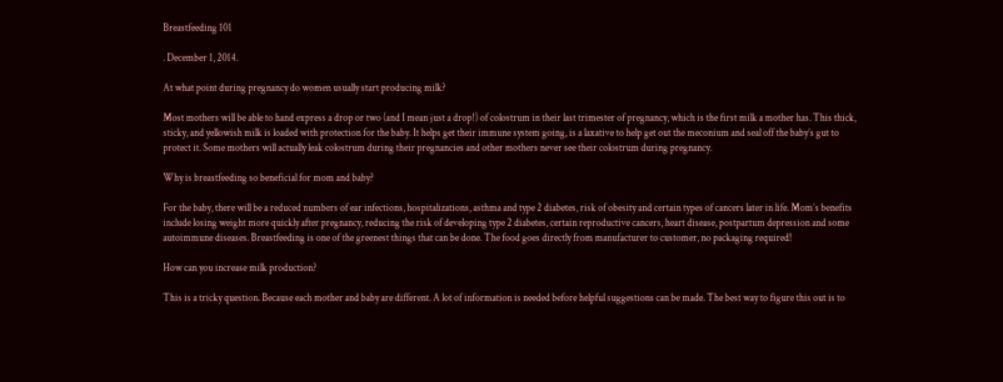Breastfeeding 101

. December 1, 2014.

At what point during pregnancy do women usually start producing milk?

Most mothers will be able to hand express a drop or two (and I mean just a drop!) of colostrum in their last trimester of pregnancy, which is the first milk a mother has. This thick, sticky, and yellowish milk is loaded with protection for the baby. It helps get their immune system going, is a laxative to help get out the meconium and seal off the baby’s gut to protect it. Some mothers will actually leak colostrum during their pregnancies and other mothers never see their colostrum during pregnancy.

Why is breastfeeding so beneficial for mom and baby?

For the baby, there will be a reduced numbers of ear infections, hospitalizations, asthma and type 2 diabetes, risk of obesity and certain types of cancers later in life. Mom’s benefits include losing weight more quickly after pregnancy, reducing the risk of developing type 2 diabetes, certain reproductive cancers, heart disease, postpartum depression and some autoimmune diseases. Breastfeeding is one of the greenest things that can be done. The food goes directly from manufacturer to customer, no packaging required!

How can you increase milk production?

This is a tricky question. Because each mother and baby are different. A lot of information is needed before helpful suggestions can be made. The best way to figure this out is to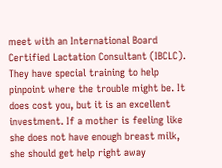meet with an International Board Certified Lactation Consultant (IBCLC). They have special training to help pinpoint where the trouble might be. It does cost you, but it is an excellent investment. If a mother is feeling like she does not have enough breast milk, she should get help right away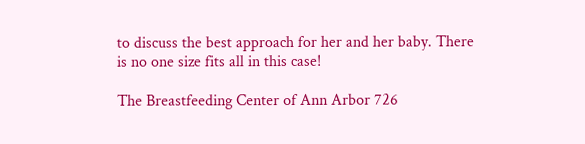to discuss the best approach for her and her baby. There is no one size fits all in this case!

The Breastfeeding Center of Ann Arbor 726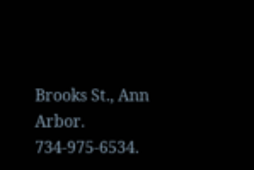Brooks St., Ann Arbor. 734-975-6534.